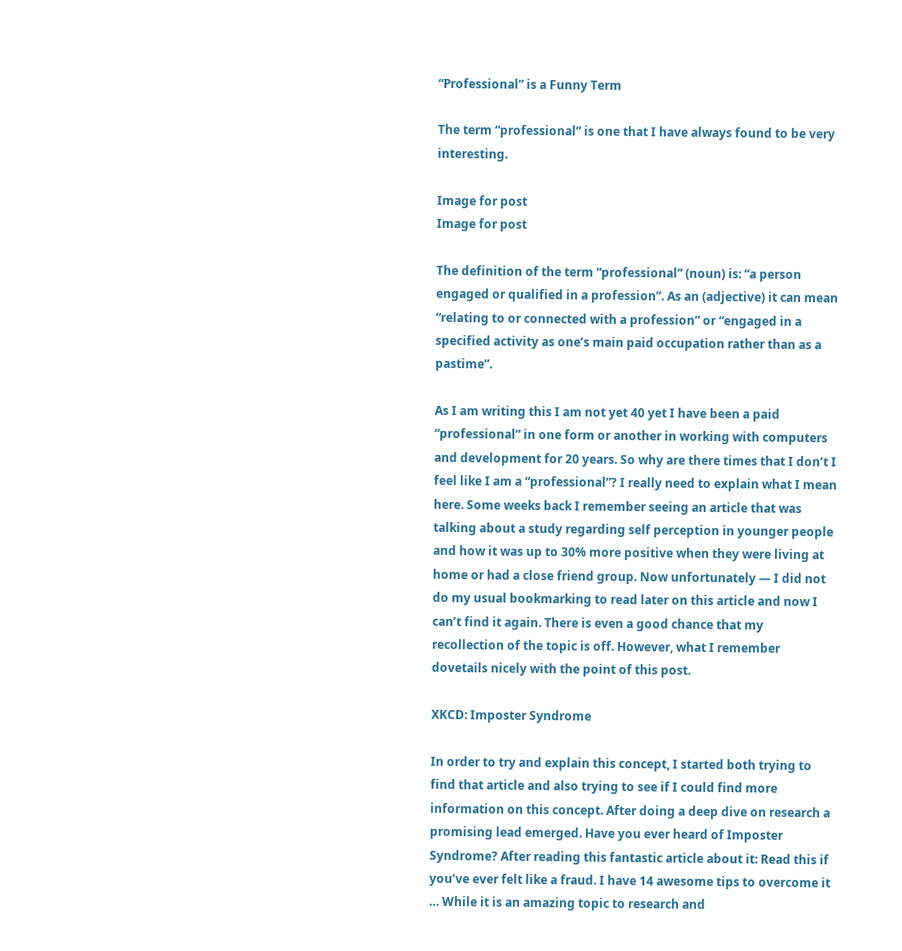“Professional” is a Funny Term

The term “professional” is one that I have always found to be very interesting.

Image for post
Image for post

The definition of the term “professional” (noun) is: “a person engaged or qualified in a profession”. As an (adjective) it can mean “relating to or connected with a profession” or “engaged in a specified activity as one’s main paid occupation rather than as a pastime”.

As I am writing this I am not yet 40 yet I have been a paid “professional” in one form or another in working with computers and development for 20 years. So why are there times that I don’t I feel like I am a “professional”? I really need to explain what I mean here. Some weeks back I remember seeing an article that was talking about a study regarding self perception in younger people and how it was up to 30% more positive when they were living at home or had a close friend group. Now unfortunately — I did not do my usual bookmarking to read later on this article and now I can’t find it again. There is even a good chance that my recollection of the topic is off. However, what I remember dovetails nicely with the point of this post.

XKCD: Imposter Syndrome

In order to try and explain this concept, I started both trying to find that article and also trying to see if I could find more information on this concept. After doing a deep dive on research a promising lead emerged. Have you ever heard of Imposter Syndrome? After reading this fantastic article about it: Read this if you’ve ever felt like a fraud. I have 14 awesome tips to overcome it … While it is an amazing topic to research and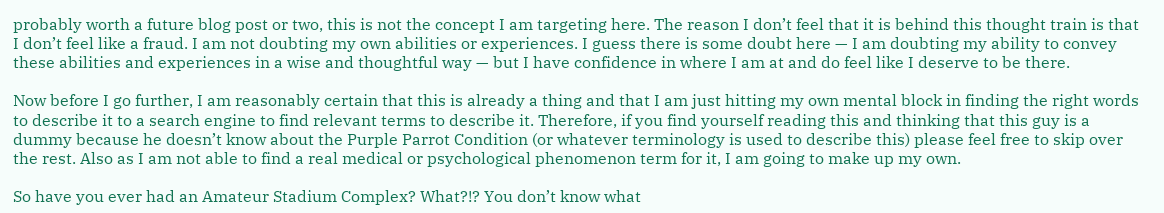probably worth a future blog post or two, this is not the concept I am targeting here. The reason I don’t feel that it is behind this thought train is that I don’t feel like a fraud. I am not doubting my own abilities or experiences. I guess there is some doubt here — I am doubting my ability to convey these abilities and experiences in a wise and thoughtful way — but I have confidence in where I am at and do feel like I deserve to be there.

Now before I go further, I am reasonably certain that this is already a thing and that I am just hitting my own mental block in finding the right words to describe it to a search engine to find relevant terms to describe it. Therefore, if you find yourself reading this and thinking that this guy is a dummy because he doesn’t know about the Purple Parrot Condition (or whatever terminology is used to describe this) please feel free to skip over the rest. Also as I am not able to find a real medical or psychological phenomenon term for it, I am going to make up my own.

So have you ever had an Amateur Stadium Complex? What?!? You don’t know what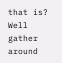that is? Well gather around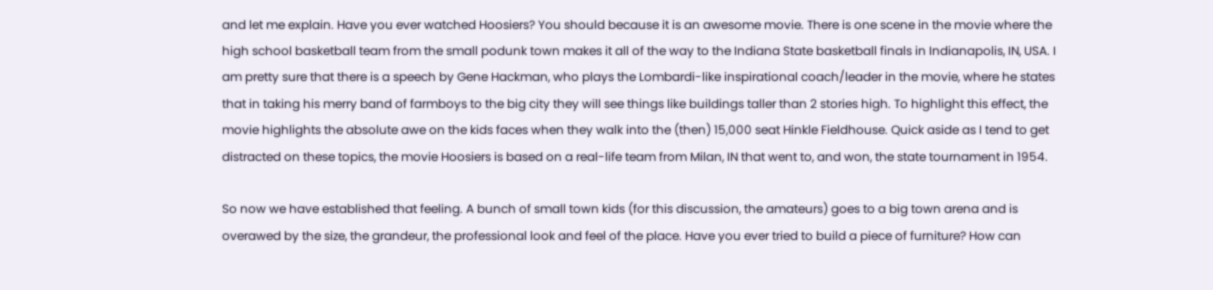and let me explain. Have you ever watched Hoosiers? You should because it is an awesome movie. There is one scene in the movie where the high school basketball team from the small podunk town makes it all of the way to the Indiana State basketball finals in Indianapolis, IN, USA. I am pretty sure that there is a speech by Gene Hackman, who plays the Lombardi-like inspirational coach/leader in the movie, where he states that in taking his merry band of farmboys to the big city they will see things like buildings taller than 2 stories high. To highlight this effect, the movie highlights the absolute awe on the kids faces when they walk into the (then) 15,000 seat Hinkle Fieldhouse. Quick aside as I tend to get distracted on these topics, the movie Hoosiers is based on a real-life team from Milan, IN that went to, and won, the state tournament in 1954.

So now we have established that feeling. A bunch of small town kids (for this discussion, the amateurs) goes to a big town arena and is overawed by the size, the grandeur, the professional look and feel of the place. Have you ever tried to build a piece of furniture? How can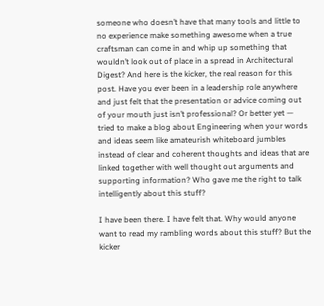someone who doesn’t have that many tools and little to no experience make something awesome when a true craftsman can come in and whip up something that wouldn’t look out of place in a spread in Architectural Digest? And here is the kicker, the real reason for this post. Have you ever been in a leadership role anywhere and just felt that the presentation or advice coming out of your mouth just isn’t professional? Or better yet — tried to make a blog about Engineering when your words and ideas seem like amateurish whiteboard jumbles instead of clear and coherent thoughts and ideas that are linked together with well thought out arguments and supporting information? Who gave me the right to talk intelligently about this stuff?

I have been there. I have felt that. Why would anyone want to read my rambling words about this stuff? But the kicker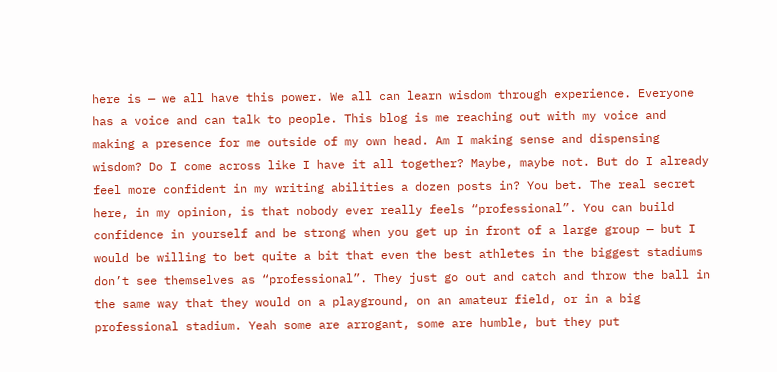here is — we all have this power. We all can learn wisdom through experience. Everyone has a voice and can talk to people. This blog is me reaching out with my voice and making a presence for me outside of my own head. Am I making sense and dispensing wisdom? Do I come across like I have it all together? Maybe, maybe not. But do I already feel more confident in my writing abilities a dozen posts in? You bet. The real secret here, in my opinion, is that nobody ever really feels “professional”. You can build confidence in yourself and be strong when you get up in front of a large group — but I would be willing to bet quite a bit that even the best athletes in the biggest stadiums don’t see themselves as “professional”. They just go out and catch and throw the ball in the same way that they would on a playground, on an amateur field, or in a big professional stadium. Yeah some are arrogant, some are humble, but they put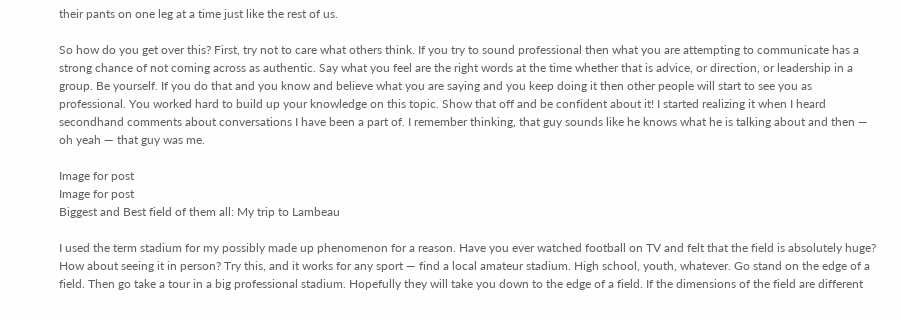their pants on one leg at a time just like the rest of us.

So how do you get over this? First, try not to care what others think. If you try to sound professional then what you are attempting to communicate has a strong chance of not coming across as authentic. Say what you feel are the right words at the time whether that is advice, or direction, or leadership in a group. Be yourself. If you do that and you know and believe what you are saying and you keep doing it then other people will start to see you as professional. You worked hard to build up your knowledge on this topic. Show that off and be confident about it! I started realizing it when I heard secondhand comments about conversations I have been a part of. I remember thinking, that guy sounds like he knows what he is talking about and then — oh yeah — that guy was me.

Image for post
Image for post
Biggest and Best field of them all: My trip to Lambeau

I used the term stadium for my possibly made up phenomenon for a reason. Have you ever watched football on TV and felt that the field is absolutely huge? How about seeing it in person? Try this, and it works for any sport — find a local amateur stadium. High school, youth, whatever. Go stand on the edge of a field. Then go take a tour in a big professional stadium. Hopefully they will take you down to the edge of a field. If the dimensions of the field are different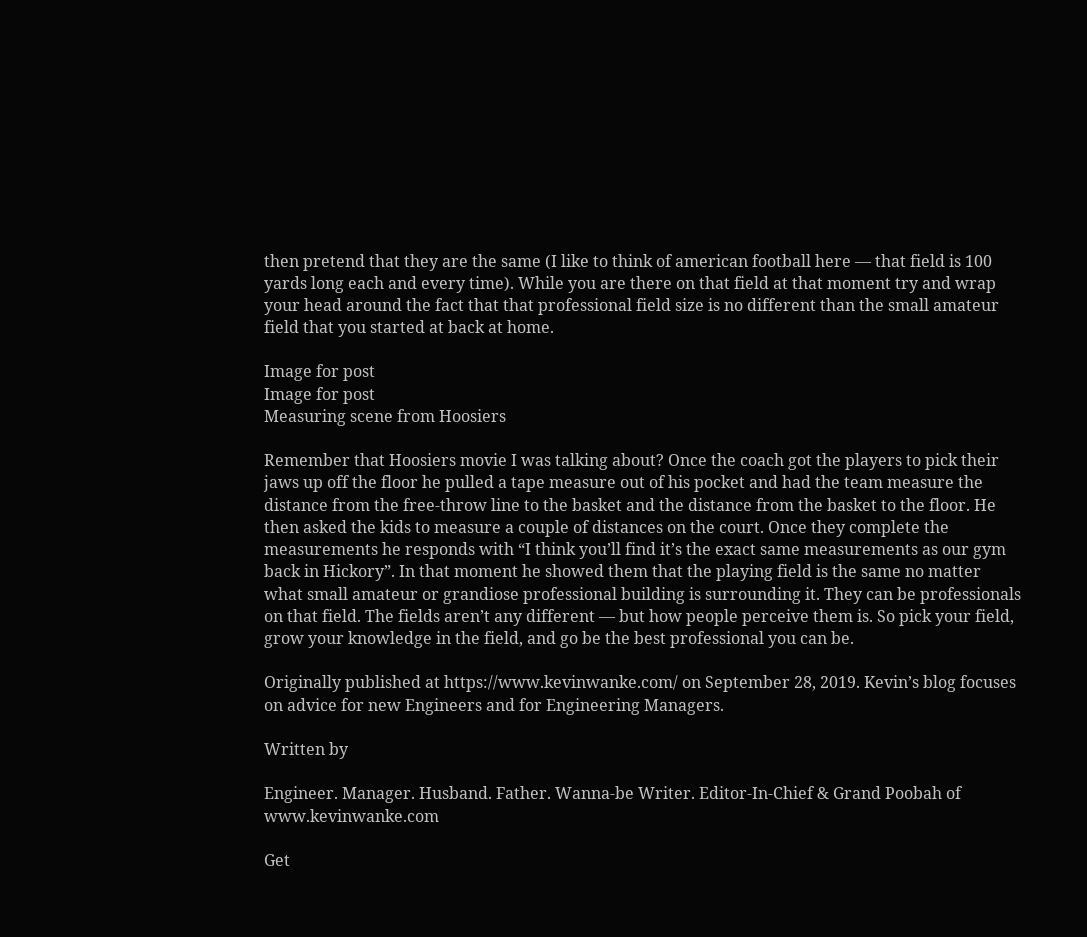then pretend that they are the same (I like to think of american football here — that field is 100 yards long each and every time). While you are there on that field at that moment try and wrap your head around the fact that that professional field size is no different than the small amateur field that you started at back at home.

Image for post
Image for post
Measuring scene from Hoosiers

Remember that Hoosiers movie I was talking about? Once the coach got the players to pick their jaws up off the floor he pulled a tape measure out of his pocket and had the team measure the distance from the free-throw line to the basket and the distance from the basket to the floor. He then asked the kids to measure a couple of distances on the court. Once they complete the measurements he responds with “I think you’ll find it’s the exact same measurements as our gym back in Hickory”. In that moment he showed them that the playing field is the same no matter what small amateur or grandiose professional building is surrounding it. They can be professionals on that field. The fields aren’t any different — but how people perceive them is. So pick your field, grow your knowledge in the field, and go be the best professional you can be.

Originally published at https://www.kevinwanke.com/ on September 28, 2019. Kevin’s blog focuses on advice for new Engineers and for Engineering Managers.

Written by

Engineer. Manager. Husband. Father. Wanna-be Writer. Editor-In-Chief & Grand Poobah of www.kevinwanke.com

Get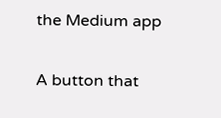the Medium app

A button that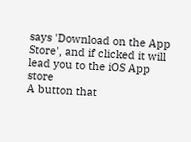says 'Download on the App Store', and if clicked it will lead you to the iOS App store
A button that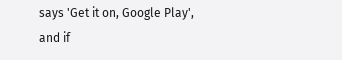says 'Get it on, Google Play', and if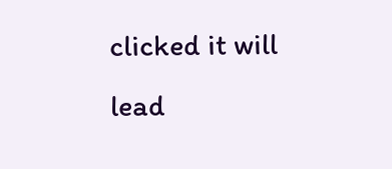clicked it will lead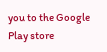you to the Google Play store